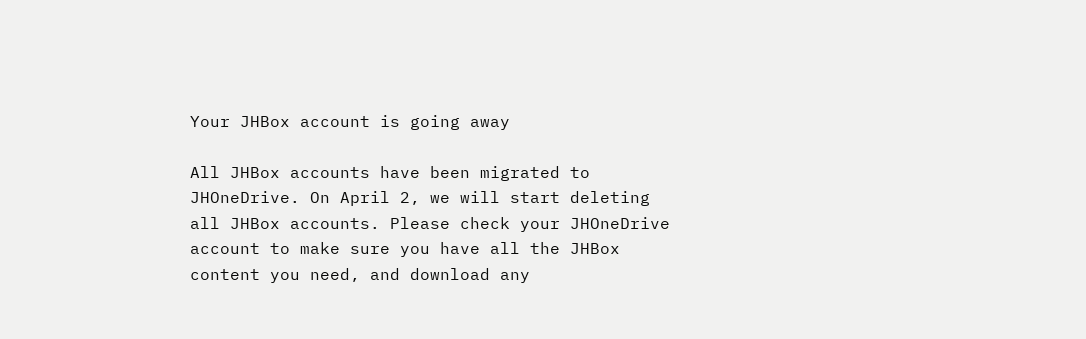Your JHBox account is going away

All JHBox accounts have been migrated to JHOneDrive. On April 2, we will start deleting all JHBox accounts. Please check your JHOneDrive account to make sure you have all the JHBox content you need, and download any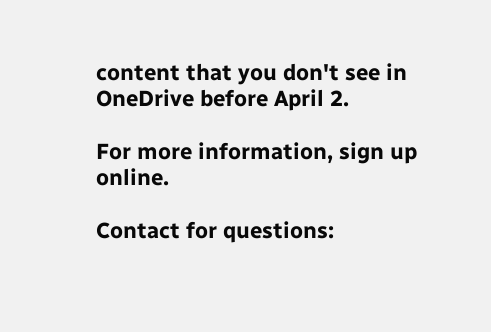content that you don't see in OneDrive before April 2.

For more information, sign up online.

Contact for questions: